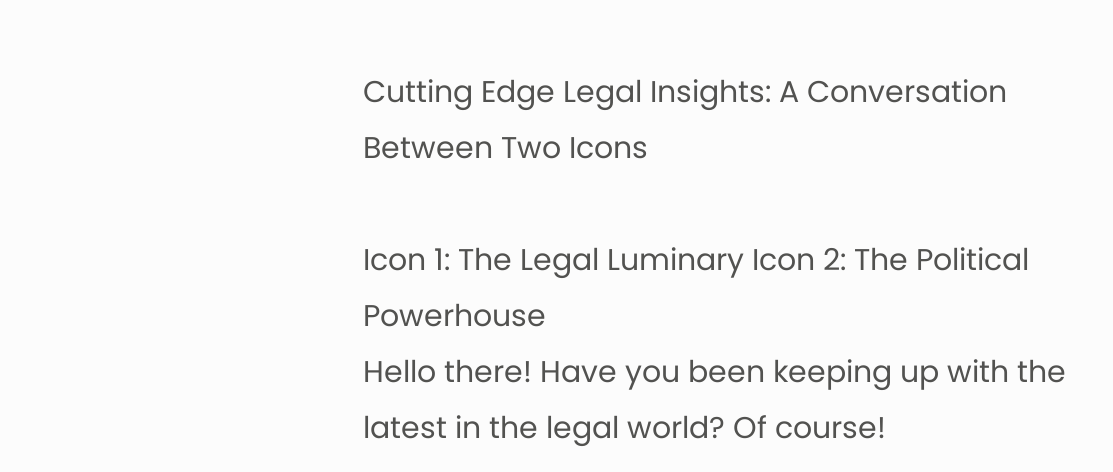Cutting Edge Legal Insights: A Conversation Between Two Icons

Icon 1: The Legal Luminary Icon 2: The Political Powerhouse
Hello there! Have you been keeping up with the latest in the legal world? Of course!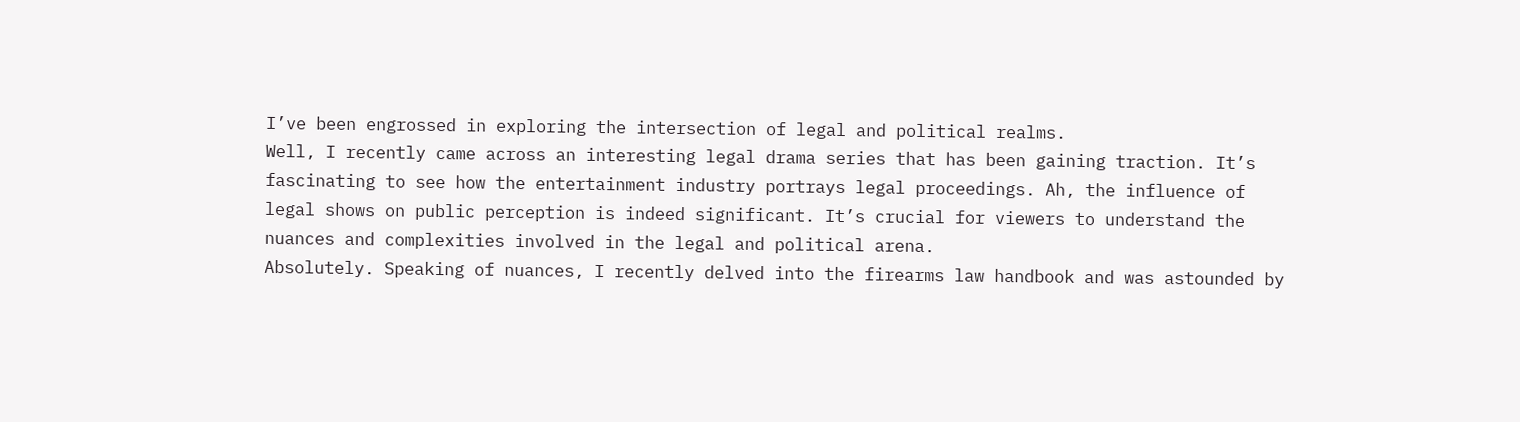I’ve been engrossed in exploring the intersection of legal and political realms.
Well, I recently came across an interesting legal drama series that has been gaining traction. It’s fascinating to see how the entertainment industry portrays legal proceedings. Ah, the influence of legal shows on public perception is indeed significant. It’s crucial for viewers to understand the nuances and complexities involved in the legal and political arena.
Absolutely. Speaking of nuances, I recently delved into the firearms law handbook and was astounded by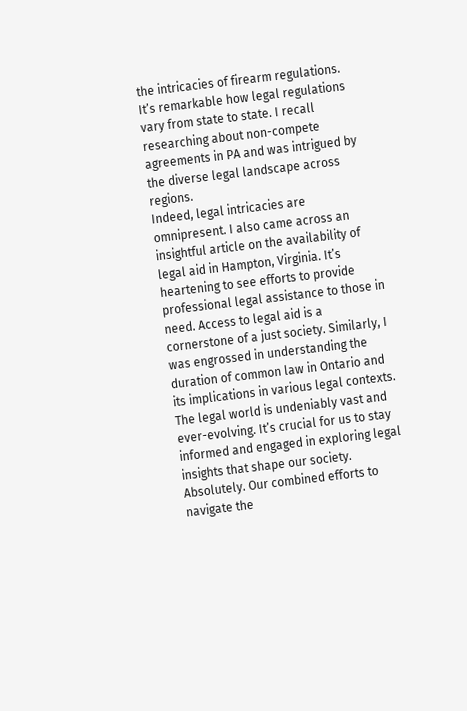the intricacies of firearm regulations. It’s remarkable how legal regulations vary from state to state. I recall researching about non-compete agreements in PA and was intrigued by the diverse legal landscape across regions.
Indeed, legal intricacies are omnipresent. I also came across an insightful article on the availability of legal aid in Hampton, Virginia. It’s heartening to see efforts to provide professional legal assistance to those in need. Access to legal aid is a cornerstone of a just society. Similarly, I was engrossed in understanding the duration of common law in Ontario and its implications in various legal contexts.
The legal world is undeniably vast and ever-evolving. It’s crucial for us to stay informed and engaged in exploring legal insights that shape our society. Absolutely. Our combined efforts to navigate the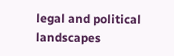legal and political landscapes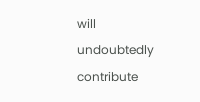will undoubtedly contribute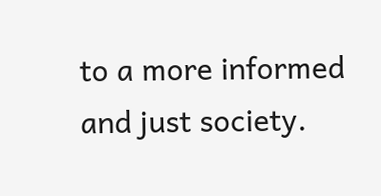to a more informed and just society.